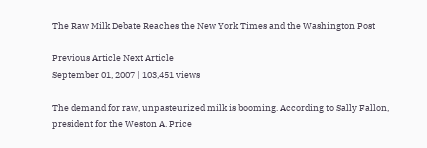The Raw Milk Debate Reaches the New York Times and the Washington Post

Previous Article Next Article
September 01, 2007 | 103,451 views

The demand for raw, unpasteurized milk is booming. According to Sally Fallon, president for the Weston A. Price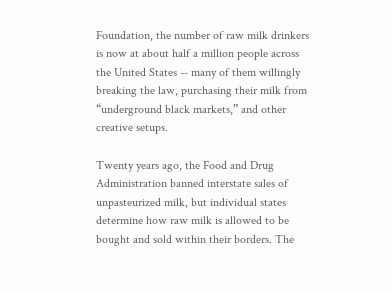Foundation, the number of raw milk drinkers is now at about half a million people across the United States -- many of them willingly breaking the law, purchasing their milk from “underground black markets,” and other creative setups.

Twenty years ago, the Food and Drug Administration banned interstate sales of unpasteurized milk, but individual states determine how raw milk is allowed to be bought and sold within their borders. The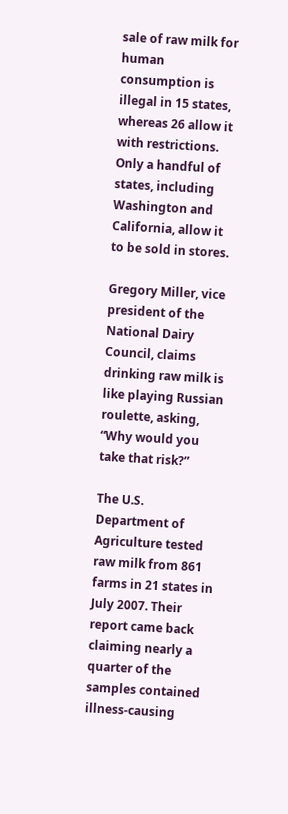sale of raw milk for human consumption is illegal in 15 states, whereas 26 allow it with restrictions. Only a handful of states, including Washington and California, allow it to be sold in stores.

Gregory Miller, vice president of the National Dairy Council, claims drinking raw milk is like playing Russian roulette, asking, “Why would you take that risk?”

The U.S. Department of Agriculture tested raw milk from 861 farms in 21 states in July 2007. Their report came back claiming nearly a quarter of the samples contained illness-causing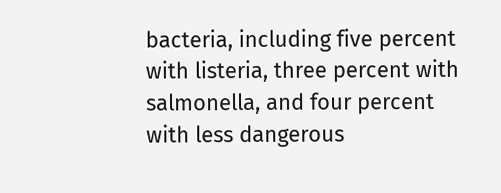bacteria, including five percent with listeria, three percent with salmonella, and four percent with less dangerous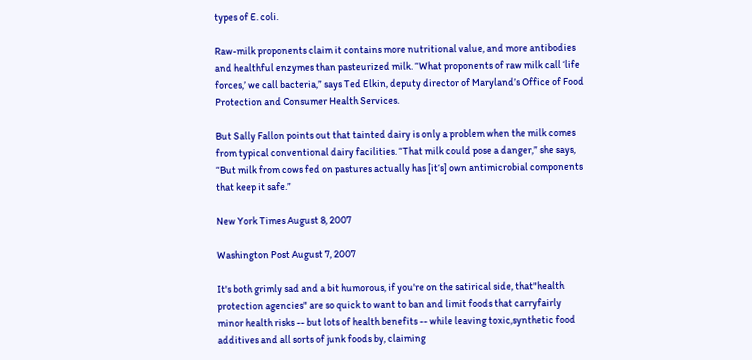types of E. coli.

Raw-milk proponents claim it contains more nutritional value, and more antibodies and healthful enzymes than pasteurized milk. “What proponents of raw milk call ‘life forces,’ we call bacteria,” says Ted Elkin, deputy director of Maryland’s Office of Food Protection and Consumer Health Services.

But Sally Fallon points out that tainted dairy is only a problem when the milk comes from typical conventional dairy facilities. “That milk could pose a danger,” she says, “But milk from cows fed on pastures actually has [it‘s] own antimicrobial components that keep it safe.”

New York Times August 8, 2007

Washington Post August 7, 2007

It's both grimly sad and a bit humorous, if you're on the satirical side, that"health protection agencies" are so quick to want to ban and limit foods that carryfairly minor health risks -- but lots of health benefits -- while leaving toxic,synthetic food additives and all sorts of junk foods by, claiming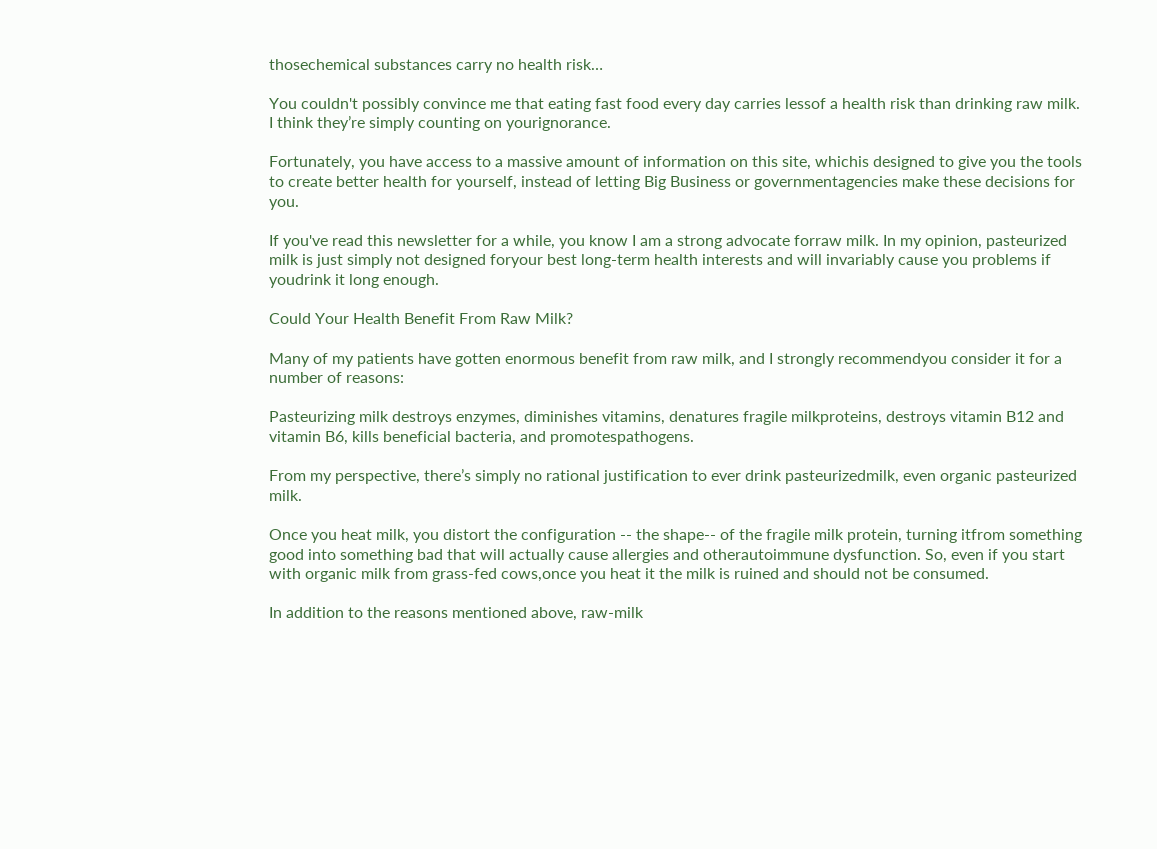thosechemical substances carry no health risk…

You couldn't possibly convince me that eating fast food every day carries lessof a health risk than drinking raw milk. I think they’re simply counting on yourignorance.

Fortunately, you have access to a massive amount of information on this site, whichis designed to give you the tools to create better health for yourself, instead of letting Big Business or governmentagencies make these decisions for you.

If you've read this newsletter for a while, you know I am a strong advocate forraw milk. In my opinion, pasteurized milk is just simply not designed foryour best long-term health interests and will invariably cause you problems if youdrink it long enough.

Could Your Health Benefit From Raw Milk?

Many of my patients have gotten enormous benefit from raw milk, and I strongly recommendyou consider it for a number of reasons:

Pasteurizing milk destroys enzymes, diminishes vitamins, denatures fragile milkproteins, destroys vitamin B12 and vitamin B6, kills beneficial bacteria, and promotespathogens.

From my perspective, there’s simply no rational justification to ever drink pasteurizedmilk, even organic pasteurized milk.

Once you heat milk, you distort the configuration -- the shape-- of the fragile milk protein, turning itfrom something good into something bad that will actually cause allergies and otherautoimmune dysfunction. So, even if you start with organic milk from grass-fed cows,once you heat it the milk is ruined and should not be consumed.

In addition to the reasons mentioned above, raw-milk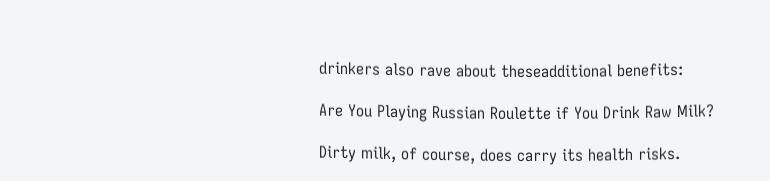drinkers also rave about theseadditional benefits:

Are You Playing Russian Roulette if You Drink Raw Milk?

Dirty milk, of course, does carry its health risks.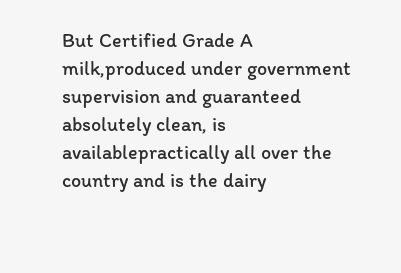But Certified Grade A milk,produced under government supervision and guaranteed absolutely clean, is availablepractically all over the country and is the dairy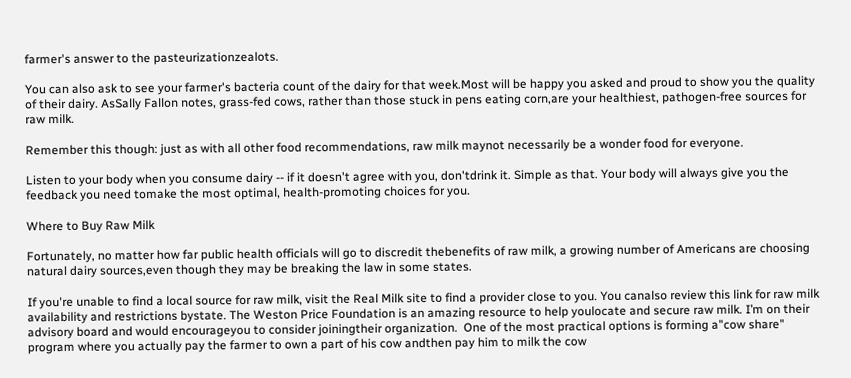farmer's answer to the pasteurizationzealots.

You can also ask to see your farmer's bacteria count of the dairy for that week.Most will be happy you asked and proud to show you the quality of their dairy. AsSally Fallon notes, grass-fed cows, rather than those stuck in pens eating corn,are your healthiest, pathogen-free sources for raw milk.

Remember this though: just as with all other food recommendations, raw milk maynot necessarily be a wonder food for everyone.

Listen to your body when you consume dairy -- if it doesn't agree with you, don'tdrink it. Simple as that. Your body will always give you the feedback you need tomake the most optimal, health-promoting choices for you.

Where to Buy Raw Milk

Fortunately, no matter how far public health officials will go to discredit thebenefits of raw milk, a growing number of Americans are choosing natural dairy sources,even though they may be breaking the law in some states.

If you're unable to find a local source for raw milk, visit the Real Milk site to find a provider close to you. You canalso review this link for raw milk availability and restrictions bystate. The Weston Price Foundation is an amazing resource to help youlocate and secure raw milk. I’m on their advisory board and would encourageyou to consider joiningtheir organization.  One of the most practical options is forming a"cow share" program where you actually pay the farmer to own a part of his cow andthen pay him to milk the cow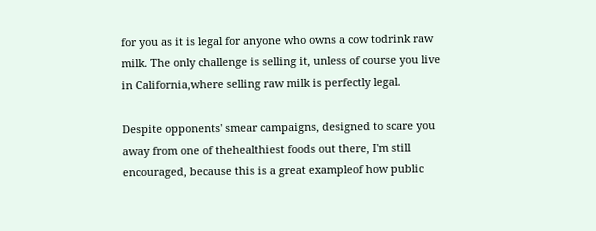for you as it is legal for anyone who owns a cow todrink raw milk. The only challenge is selling it, unless of course you live in California,where selling raw milk is perfectly legal.

Despite opponents' smear campaigns, designed to scare you away from one of thehealthiest foods out there, I'm still encouraged, because this is a great exampleof how public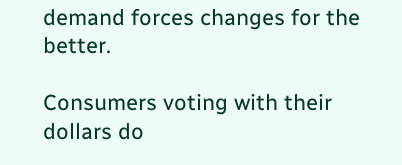demand forces changes for the better.

Consumers voting with their dollars do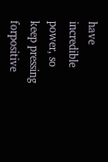have incredible power, so keep pressing forpositive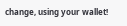change, using your wallet!